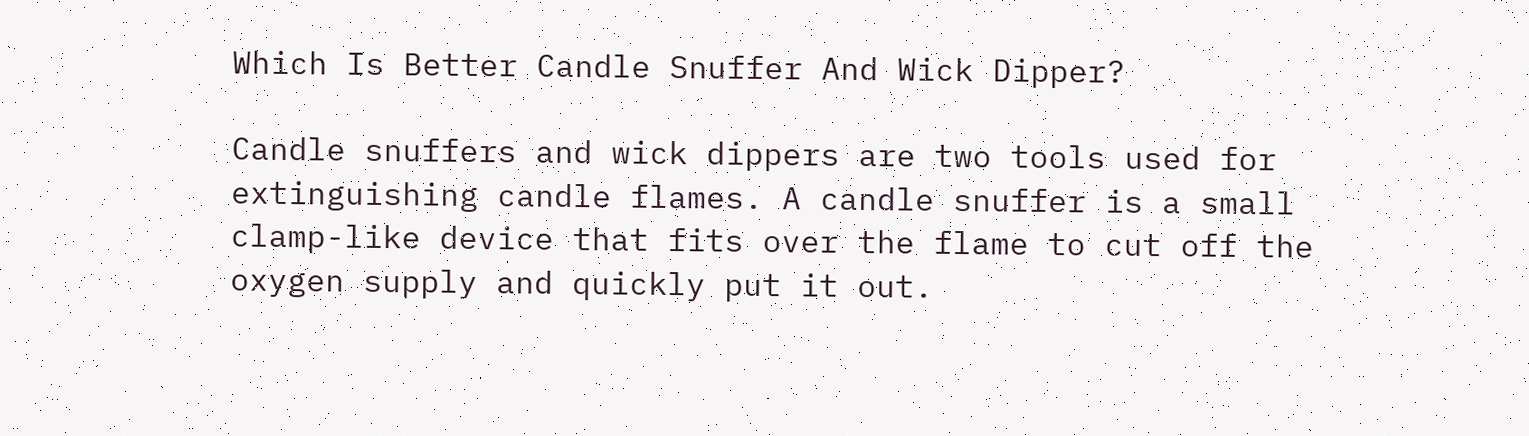Which Is Better Candle Snuffer And Wick Dipper?

Candle snuffers and wick dippers are two tools used for extinguishing candle flames. A candle snuffer is a small clamp-like device that fits over the flame to cut off the oxygen supply and quickly put it out.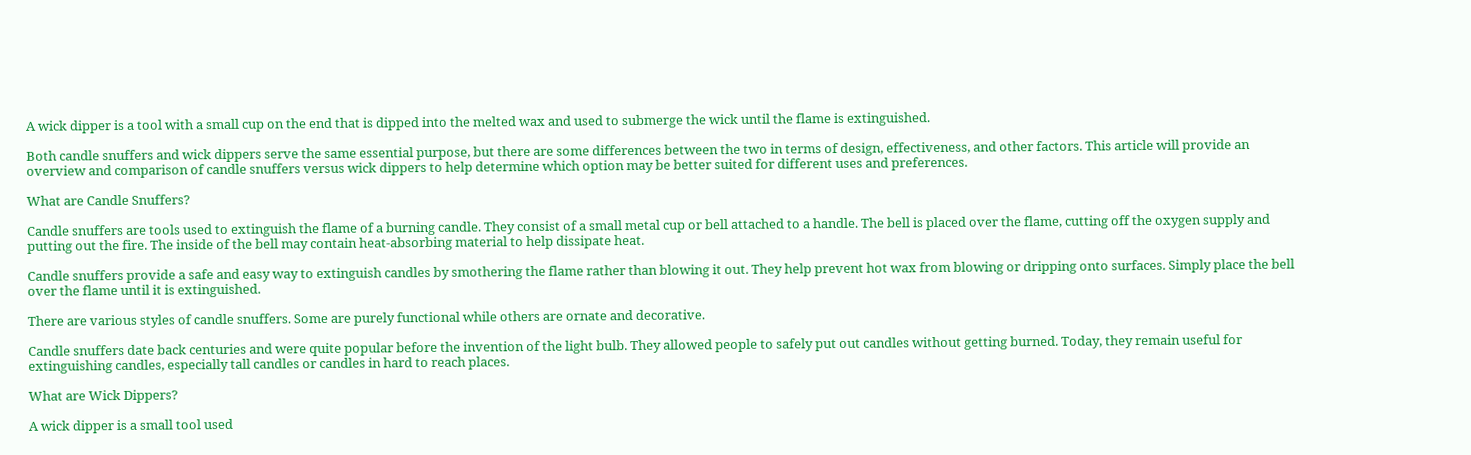A wick dipper is a tool with a small cup on the end that is dipped into the melted wax and used to submerge the wick until the flame is extinguished.

Both candle snuffers and wick dippers serve the same essential purpose, but there are some differences between the two in terms of design, effectiveness, and other factors. This article will provide an overview and comparison of candle snuffers versus wick dippers to help determine which option may be better suited for different uses and preferences.

What are Candle Snuffers?

Candle snuffers are tools used to extinguish the flame of a burning candle. They consist of a small metal cup or bell attached to a handle. The bell is placed over the flame, cutting off the oxygen supply and putting out the fire. The inside of the bell may contain heat-absorbing material to help dissipate heat.

Candle snuffers provide a safe and easy way to extinguish candles by smothering the flame rather than blowing it out. They help prevent hot wax from blowing or dripping onto surfaces. Simply place the bell over the flame until it is extinguished.

There are various styles of candle snuffers. Some are purely functional while others are ornate and decorative.

Candle snuffers date back centuries and were quite popular before the invention of the light bulb. They allowed people to safely put out candles without getting burned. Today, they remain useful for extinguishing candles, especially tall candles or candles in hard to reach places.

What are Wick Dippers?

A wick dipper is a small tool used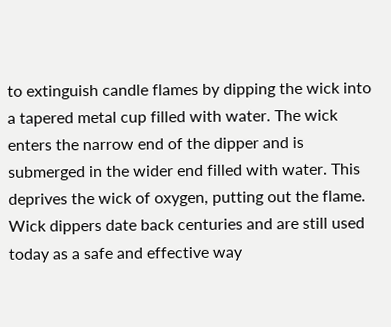to extinguish candle flames by dipping the wick into a tapered metal cup filled with water. The wick enters the narrow end of the dipper and is submerged in the wider end filled with water. This deprives the wick of oxygen, putting out the flame. Wick dippers date back centuries and are still used today as a safe and effective way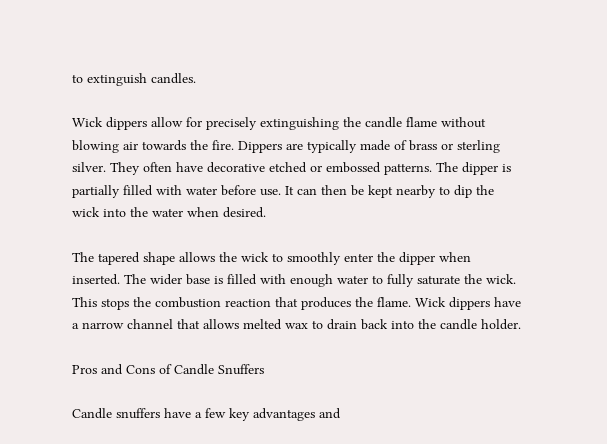to extinguish candles.

Wick dippers allow for precisely extinguishing the candle flame without blowing air towards the fire. Dippers are typically made of brass or sterling silver. They often have decorative etched or embossed patterns. The dipper is partially filled with water before use. It can then be kept nearby to dip the wick into the water when desired.

The tapered shape allows the wick to smoothly enter the dipper when inserted. The wider base is filled with enough water to fully saturate the wick. This stops the combustion reaction that produces the flame. Wick dippers have a narrow channel that allows melted wax to drain back into the candle holder.

Pros and Cons of Candle Snuffers

Candle snuffers have a few key advantages and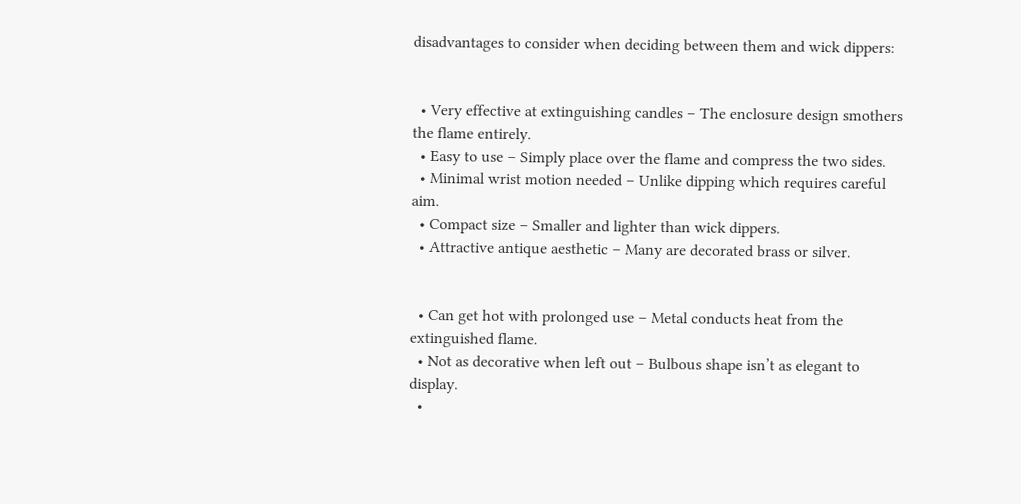disadvantages to consider when deciding between them and wick dippers:


  • Very effective at extinguishing candles – The enclosure design smothers the flame entirely.
  • Easy to use – Simply place over the flame and compress the two sides.
  • Minimal wrist motion needed – Unlike dipping which requires careful aim.
  • Compact size – Smaller and lighter than wick dippers.
  • Attractive antique aesthetic – Many are decorated brass or silver.


  • Can get hot with prolonged use – Metal conducts heat from the extinguished flame.
  • Not as decorative when left out – Bulbous shape isn’t as elegant to display.
  •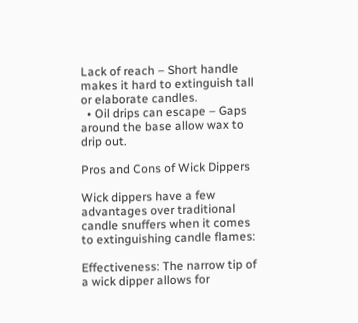Lack of reach – Short handle makes it hard to extinguish tall or elaborate candles.
  • Oil drips can escape – Gaps around the base allow wax to drip out.

Pros and Cons of Wick Dippers

Wick dippers have a few advantages over traditional candle snuffers when it comes to extinguishing candle flames:

Effectiveness: The narrow tip of a wick dipper allows for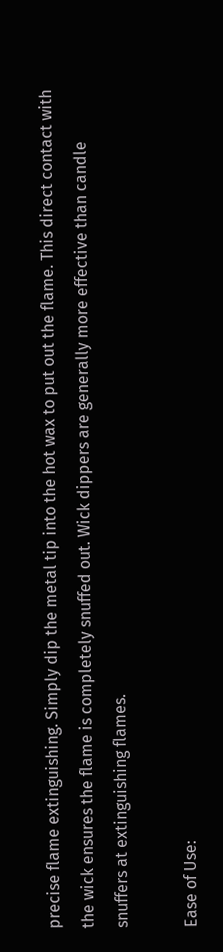precise flame extinguishing. Simply dip the metal tip into the hot wax to put out the flame. This direct contact with the wick ensures the flame is completely snuffed out. Wick dippers are generally more effective than candle snuffers at extinguishing flames.

Ease of Use: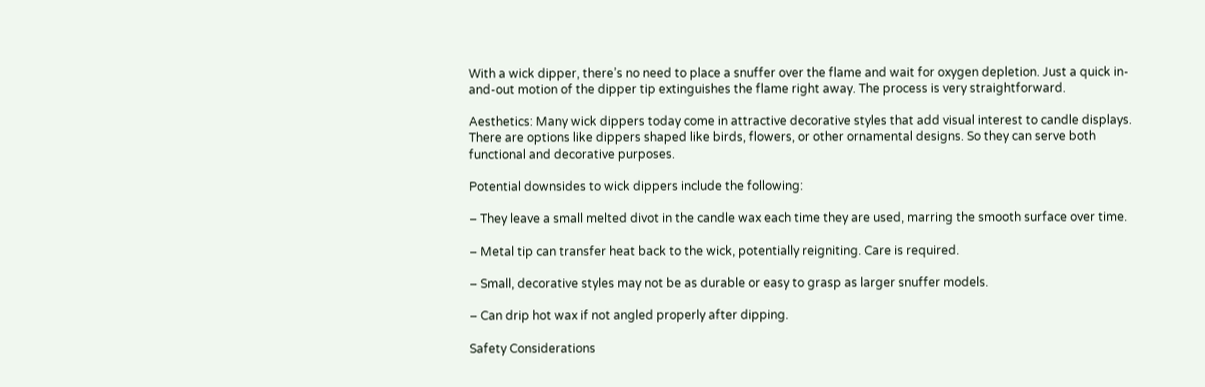With a wick dipper, there’s no need to place a snuffer over the flame and wait for oxygen depletion. Just a quick in-and-out motion of the dipper tip extinguishes the flame right away. The process is very straightforward.

Aesthetics: Many wick dippers today come in attractive decorative styles that add visual interest to candle displays. There are options like dippers shaped like birds, flowers, or other ornamental designs. So they can serve both functional and decorative purposes.

Potential downsides to wick dippers include the following:

– They leave a small melted divot in the candle wax each time they are used, marring the smooth surface over time.

– Metal tip can transfer heat back to the wick, potentially reigniting. Care is required.

– Small, decorative styles may not be as durable or easy to grasp as larger snuffer models.

– Can drip hot wax if not angled properly after dipping.

Safety Considerations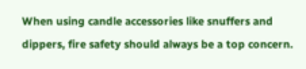When using candle accessories like snuffers and dippers, fire safety should always be a top concern.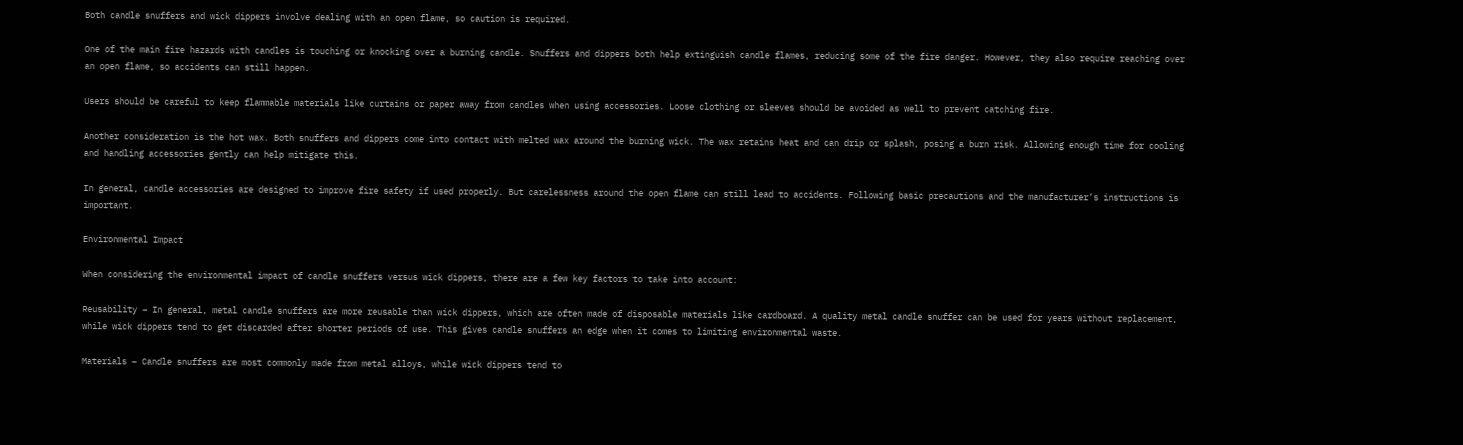Both candle snuffers and wick dippers involve dealing with an open flame, so caution is required.

One of the main fire hazards with candles is touching or knocking over a burning candle. Snuffers and dippers both help extinguish candle flames, reducing some of the fire danger. However, they also require reaching over an open flame, so accidents can still happen.

Users should be careful to keep flammable materials like curtains or paper away from candles when using accessories. Loose clothing or sleeves should be avoided as well to prevent catching fire.

Another consideration is the hot wax. Both snuffers and dippers come into contact with melted wax around the burning wick. The wax retains heat and can drip or splash, posing a burn risk. Allowing enough time for cooling and handling accessories gently can help mitigate this.

In general, candle accessories are designed to improve fire safety if used properly. But carelessness around the open flame can still lead to accidents. Following basic precautions and the manufacturer’s instructions is important.

Environmental Impact

When considering the environmental impact of candle snuffers versus wick dippers, there are a few key factors to take into account:

Reusability – In general, metal candle snuffers are more reusable than wick dippers, which are often made of disposable materials like cardboard. A quality metal candle snuffer can be used for years without replacement, while wick dippers tend to get discarded after shorter periods of use. This gives candle snuffers an edge when it comes to limiting environmental waste.

Materials – Candle snuffers are most commonly made from metal alloys, while wick dippers tend to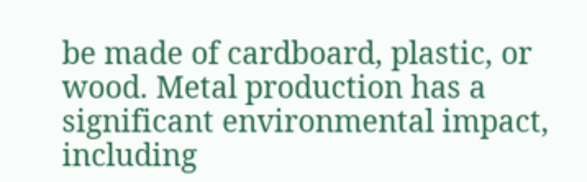be made of cardboard, plastic, or wood. Metal production has a significant environmental impact, including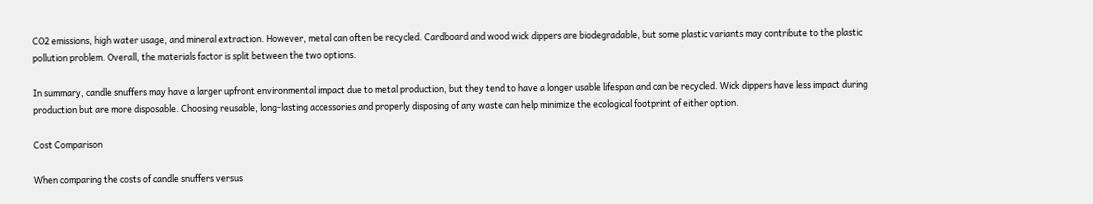CO2 emissions, high water usage, and mineral extraction. However, metal can often be recycled. Cardboard and wood wick dippers are biodegradable, but some plastic variants may contribute to the plastic pollution problem. Overall, the materials factor is split between the two options.

In summary, candle snuffers may have a larger upfront environmental impact due to metal production, but they tend to have a longer usable lifespan and can be recycled. Wick dippers have less impact during production but are more disposable. Choosing reusable, long-lasting accessories and properly disposing of any waste can help minimize the ecological footprint of either option.

Cost Comparison

When comparing the costs of candle snuffers versus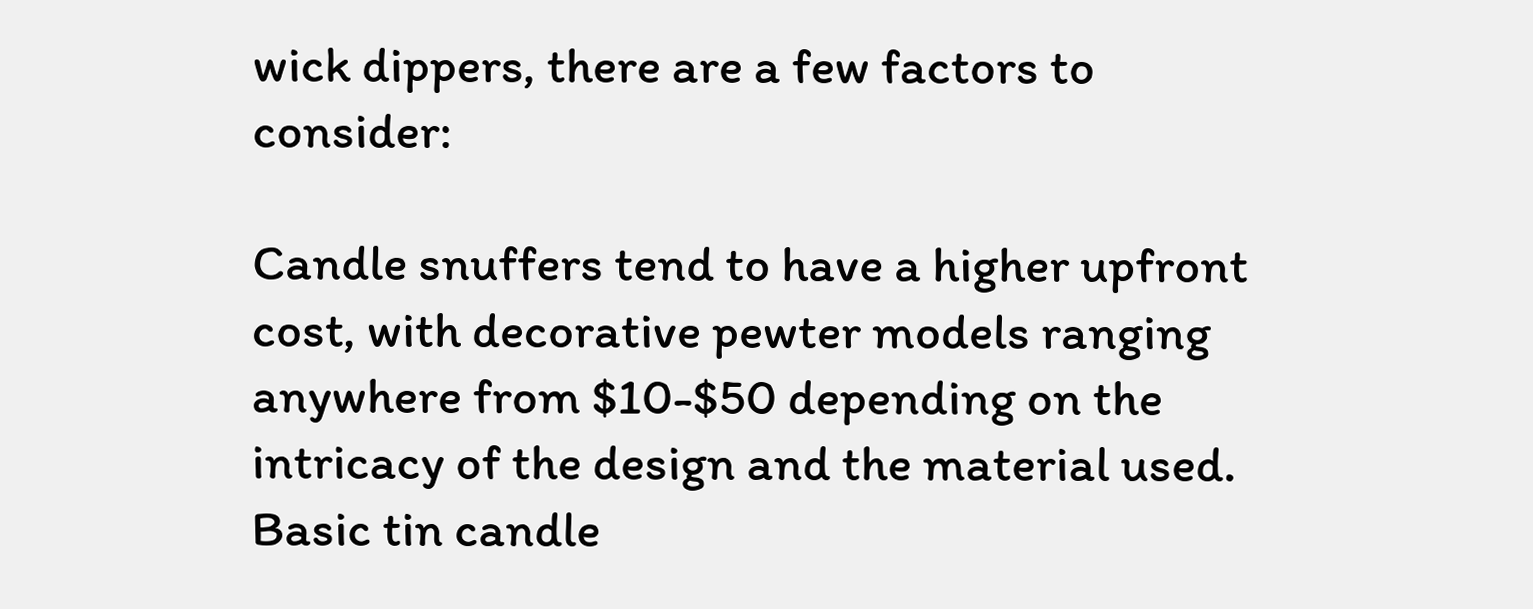wick dippers, there are a few factors to consider:

Candle snuffers tend to have a higher upfront cost, with decorative pewter models ranging anywhere from $10-$50 depending on the intricacy of the design and the material used. Basic tin candle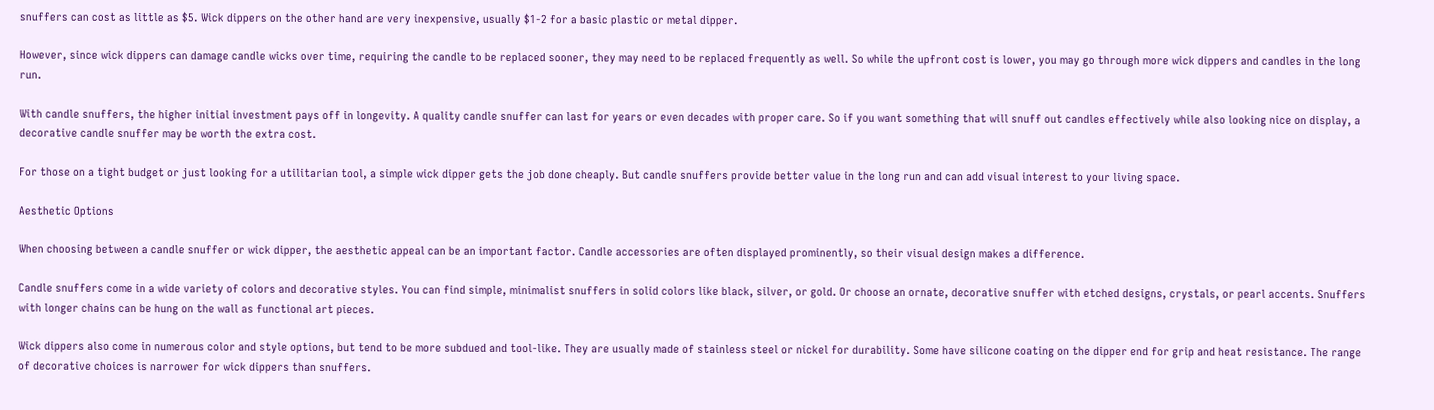snuffers can cost as little as $5. Wick dippers on the other hand are very inexpensive, usually $1-2 for a basic plastic or metal dipper.

However, since wick dippers can damage candle wicks over time, requiring the candle to be replaced sooner, they may need to be replaced frequently as well. So while the upfront cost is lower, you may go through more wick dippers and candles in the long run.

With candle snuffers, the higher initial investment pays off in longevity. A quality candle snuffer can last for years or even decades with proper care. So if you want something that will snuff out candles effectively while also looking nice on display, a decorative candle snuffer may be worth the extra cost.

For those on a tight budget or just looking for a utilitarian tool, a simple wick dipper gets the job done cheaply. But candle snuffers provide better value in the long run and can add visual interest to your living space.

Aesthetic Options

When choosing between a candle snuffer or wick dipper, the aesthetic appeal can be an important factor. Candle accessories are often displayed prominently, so their visual design makes a difference.

Candle snuffers come in a wide variety of colors and decorative styles. You can find simple, minimalist snuffers in solid colors like black, silver, or gold. Or choose an ornate, decorative snuffer with etched designs, crystals, or pearl accents. Snuffers with longer chains can be hung on the wall as functional art pieces.

Wick dippers also come in numerous color and style options, but tend to be more subdued and tool-like. They are usually made of stainless steel or nickel for durability. Some have silicone coating on the dipper end for grip and heat resistance. The range of decorative choices is narrower for wick dippers than snuffers.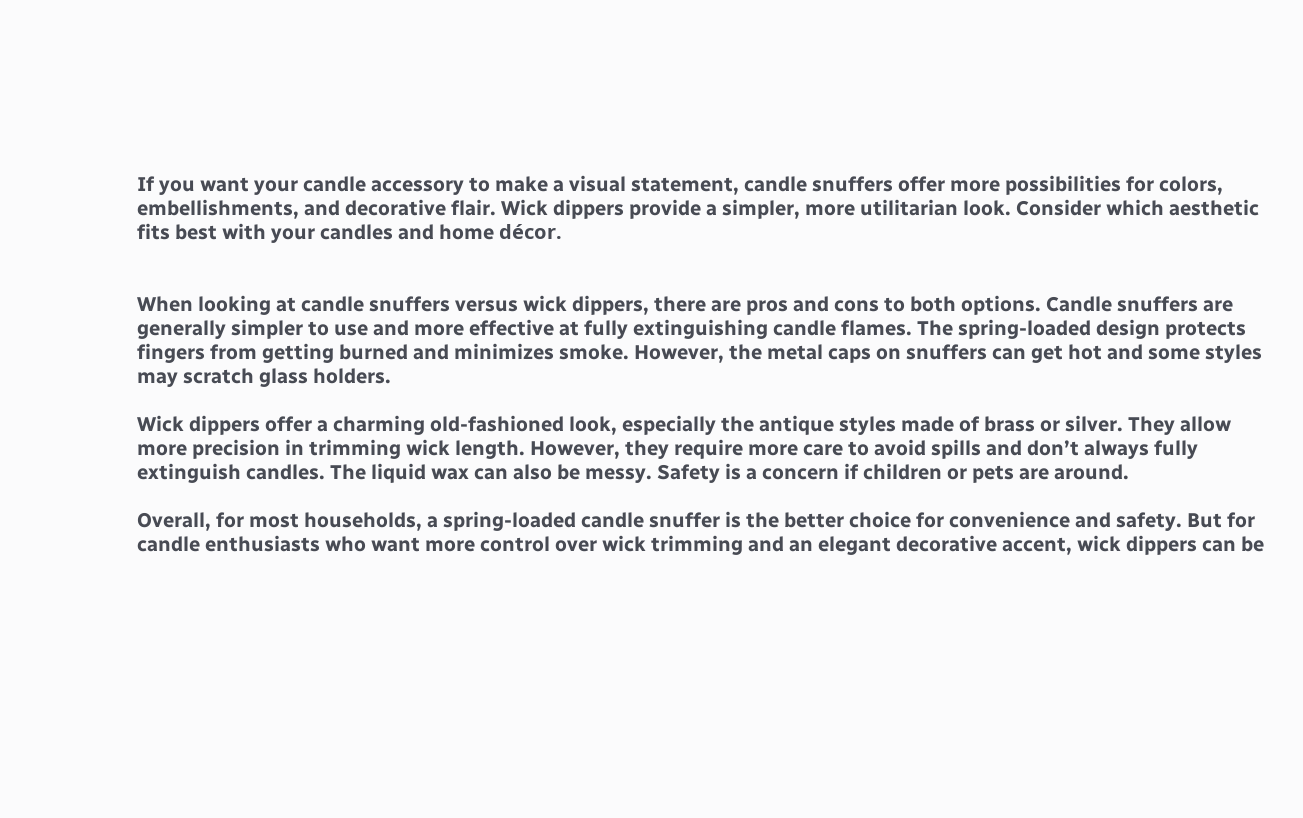If you want your candle accessory to make a visual statement, candle snuffers offer more possibilities for colors, embellishments, and decorative flair. Wick dippers provide a simpler, more utilitarian look. Consider which aesthetic fits best with your candles and home décor.


When looking at candle snuffers versus wick dippers, there are pros and cons to both options. Candle snuffers are generally simpler to use and more effective at fully extinguishing candle flames. The spring-loaded design protects fingers from getting burned and minimizes smoke. However, the metal caps on snuffers can get hot and some styles may scratch glass holders.

Wick dippers offer a charming old-fashioned look, especially the antique styles made of brass or silver. They allow more precision in trimming wick length. However, they require more care to avoid spills and don’t always fully extinguish candles. The liquid wax can also be messy. Safety is a concern if children or pets are around.

Overall, for most households, a spring-loaded candle snuffer is the better choice for convenience and safety. But for candle enthusiasts who want more control over wick trimming and an elegant decorative accent, wick dippers can be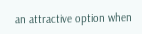an attractive option when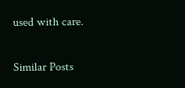used with care.

Similar Posts